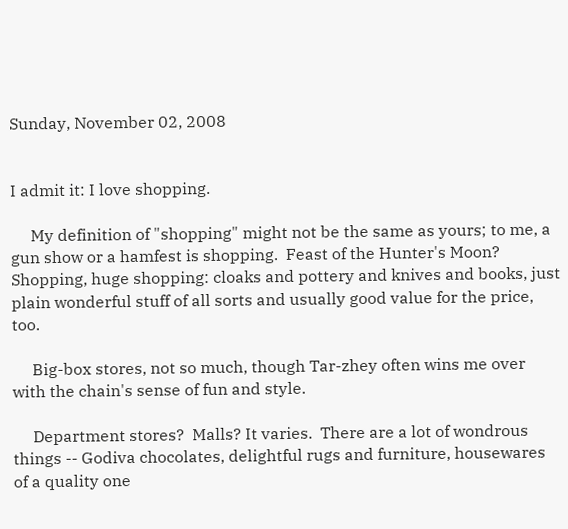Sunday, November 02, 2008


I admit it: I love shopping.

     My definition of "shopping" might not be the same as yours; to me, a gun show or a hamfest is shopping.  Feast of the Hunter's Moon?  Shopping, huge shopping: cloaks and pottery and knives and books, just plain wonderful stuff of all sorts and usually good value for the price, too.

     Big-box stores, not so much, though Tar-zhey often wins me over with the chain's sense of fun and style.

     Department stores?  Malls? It varies.  There are a lot of wondrous things -- Godiva chocolates, delightful rugs and furniture, housewares of a quality one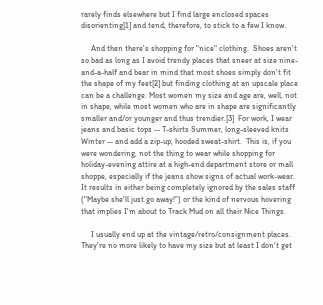rarely finds elsewhere but I find large enclosed spaces disorienting[1] and tend, therefore, to stick to a few I know.

     And then there's shopping for "nice" clothing.  Shoes aren't so bad as long as I avoid trendy places that sneer at size nine-and-a-half and bear in mind that most shoes simply don't fit the shape of my feet[2] but finding clothing at an upscale place can be a challenge: Most women my size and age are, well, not in shape, while most women who are in shape are significantly smaller and/or younger and thus trendier.[3]  For work, I wear jeans and basic tops -- T-shirts Summer, long-sleeved knits Winter -- and add a zip-up, hooded sweat-shirt.  This is, if you were wondering, not the thing to wear while shopping for  holiday-evening attire at a high-end department store or mall shoppe, especially if the jeans show signs of actual work-wear.  It results in either being completely ignored by the sales staff ("Maybe she'll just go away!") or the kind of nervous hovering that implies I'm about to Track Mud on all their Nice Things.

     I usually end up at the vintage/retro/consignment places.  They're no more likely to have my size but at least I don't get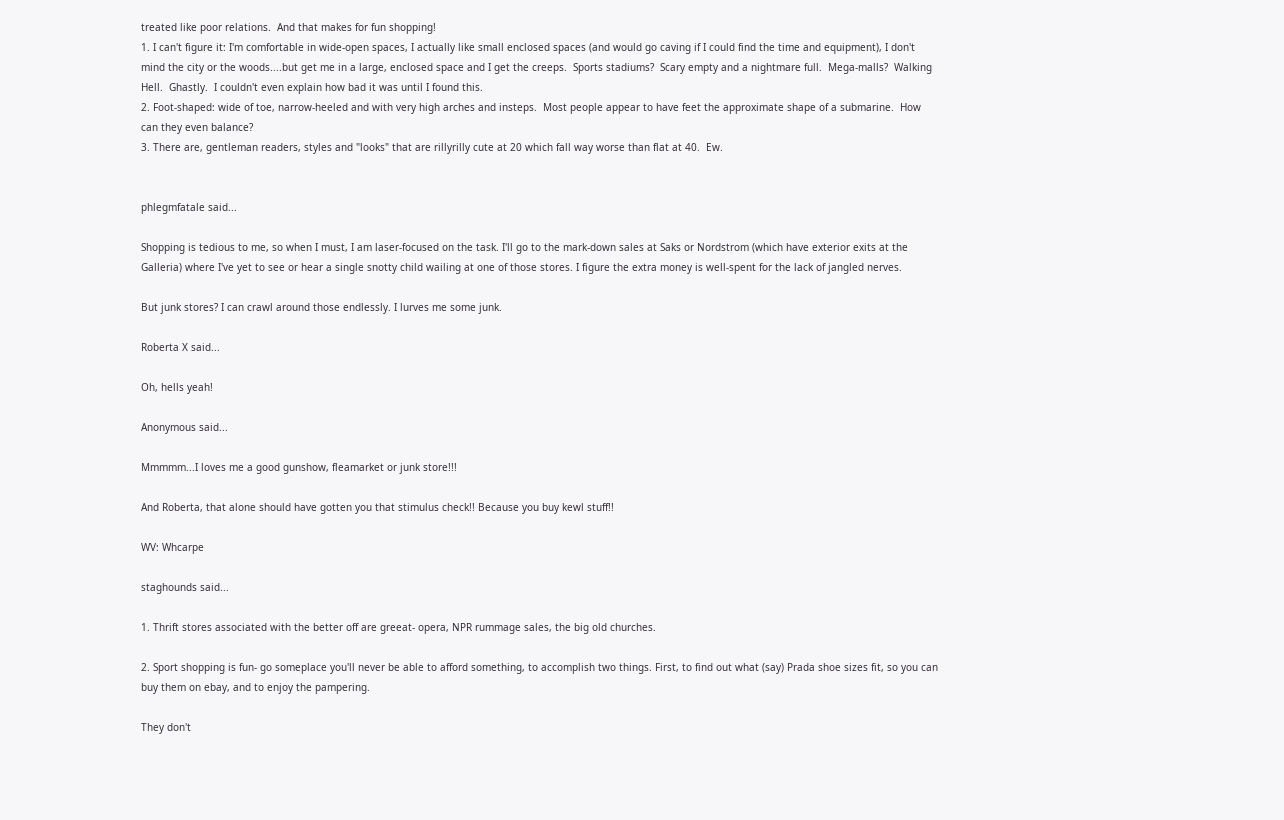treated like poor relations.  And that makes for fun shopping!
1. I can't figure it: I'm comfortable in wide-open spaces, I actually like small enclosed spaces (and would go caving if I could find the time and equipment), I don't mind the city or the woods....but get me in a large, enclosed space and I get the creeps.  Sports stadiums?  Scary empty and a nightmare full.  Mega-malls?  Walking Hell.  Ghastly.  I couldn't even explain how bad it was until I found this.
2. Foot-shaped: wide of toe, narrow-heeled and with very high arches and insteps.  Most people appear to have feet the approximate shape of a submarine.  How can they even balance?
3. There are, gentleman readers, styles and "looks" that are rillyrilly cute at 20 which fall way worse than flat at 40.  Ew.


phlegmfatale said...

Shopping is tedious to me, so when I must, I am laser-focused on the task. I'll go to the mark-down sales at Saks or Nordstrom (which have exterior exits at the Galleria) where I've yet to see or hear a single snotty child wailing at one of those stores. I figure the extra money is well-spent for the lack of jangled nerves.

But junk stores? I can crawl around those endlessly. I lurves me some junk.

Roberta X said...

Oh, hells yeah!

Anonymous said...

Mmmmm...I loves me a good gunshow, fleamarket or junk store!!!

And Roberta, that alone should have gotten you that stimulus check!! Because you buy kewl stuff!!

WV: Whcarpe

staghounds said...

1. Thrift stores associated with the better off are greeat- opera, NPR rummage sales, the big old churches.

2. Sport shopping is fun- go someplace you'll never be able to afford something, to accomplish two things. First, to find out what (say) Prada shoe sizes fit, so you can buy them on ebay, and to enjoy the pampering.

They don't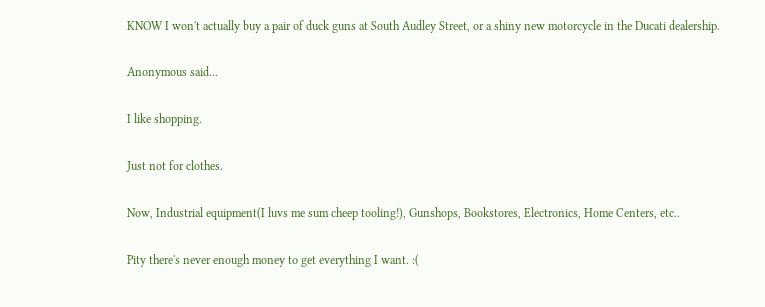KNOW I won't actually buy a pair of duck guns at South Audley Street, or a shiny new motorcycle in the Ducati dealership.

Anonymous said...

I like shopping.

Just not for clothes.

Now, Industrial equipment(I luvs me sum cheep tooling!), Gunshops, Bookstores, Electronics, Home Centers, etc..

Pity there's never enough money to get everything I want. :(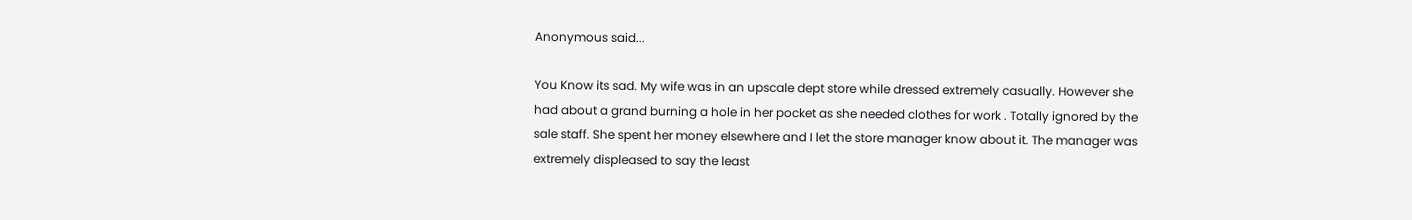Anonymous said...

You Know its sad. My wife was in an upscale dept store while dressed extremely casually. However she had about a grand burning a hole in her pocket as she needed clothes for work . Totally ignored by the sale staff. She spent her money elsewhere and I let the store manager know about it. The manager was extremely displeased to say the least